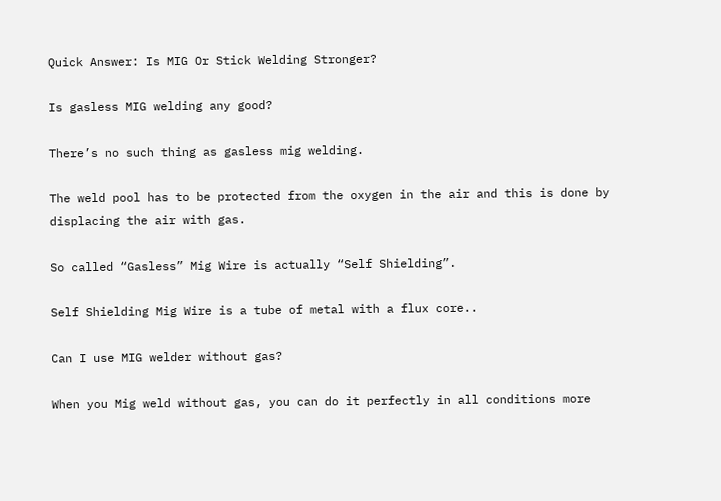Quick Answer: Is MIG Or Stick Welding Stronger?

Is gasless MIG welding any good?

There’s no such thing as gasless mig welding.

The weld pool has to be protected from the oxygen in the air and this is done by displacing the air with gas.

So called “Gasless” Mig Wire is actually “Self Shielding”.

Self Shielding Mig Wire is a tube of metal with a flux core..

Can I use MIG welder without gas?

When you Mig weld without gas, you can do it perfectly in all conditions more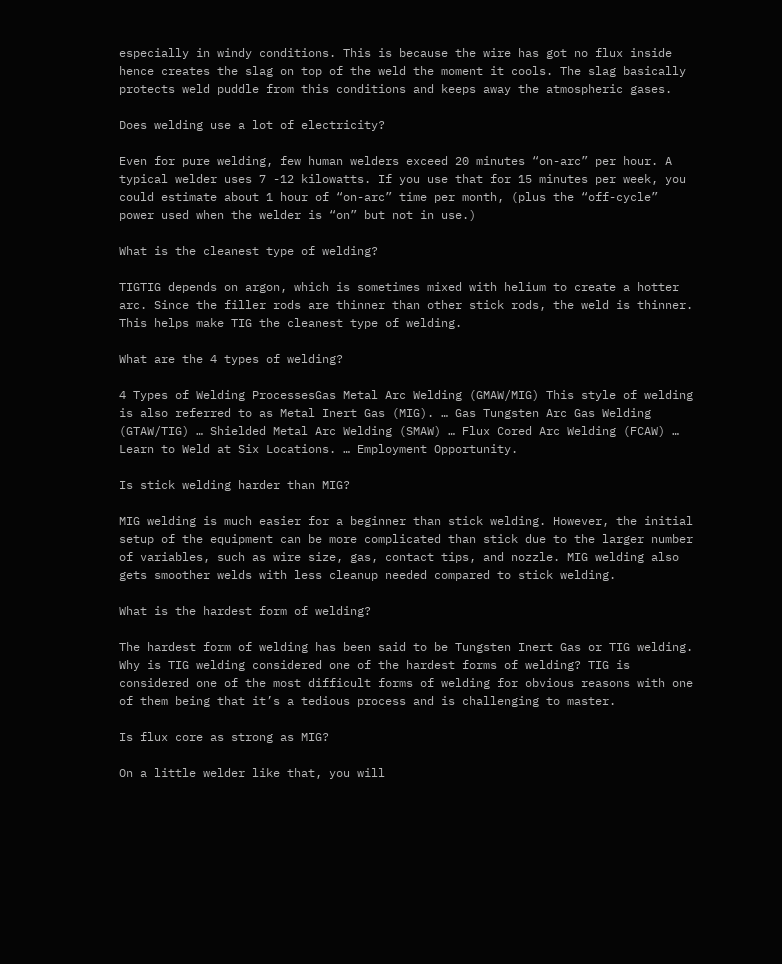especially in windy conditions. This is because the wire has got no flux inside hence creates the slag on top of the weld the moment it cools. The slag basically protects weld puddle from this conditions and keeps away the atmospheric gases.

Does welding use a lot of electricity?

Even for pure welding, few human welders exceed 20 minutes “on-arc” per hour. A typical welder uses 7 -12 kilowatts. If you use that for 15 minutes per week, you could estimate about 1 hour of “on-arc” time per month, (plus the “off-cycle” power used when the welder is “on” but not in use.)

What is the cleanest type of welding?

TIGTIG depends on argon, which is sometimes mixed with helium to create a hotter arc. Since the filler rods are thinner than other stick rods, the weld is thinner. This helps make TIG the cleanest type of welding.

What are the 4 types of welding?

4 Types of Welding ProcessesGas Metal Arc Welding (GMAW/MIG) This style of welding is also referred to as Metal Inert Gas (MIG). … Gas Tungsten Arc Gas Welding (GTAW/TIG) … Shielded Metal Arc Welding (SMAW) … Flux Cored Arc Welding (FCAW) … Learn to Weld at Six Locations. … Employment Opportunity.

Is stick welding harder than MIG?

MIG welding is much easier for a beginner than stick welding. However, the initial setup of the equipment can be more complicated than stick due to the larger number of variables, such as wire size, gas, contact tips, and nozzle. MIG welding also gets smoother welds with less cleanup needed compared to stick welding.

What is the hardest form of welding?

The hardest form of welding has been said to be Tungsten Inert Gas or TIG welding. Why is TIG welding considered one of the hardest forms of welding? TIG is considered one of the most difficult forms of welding for obvious reasons with one of them being that it’s a tedious process and is challenging to master.

Is flux core as strong as MIG?

On a little welder like that, you will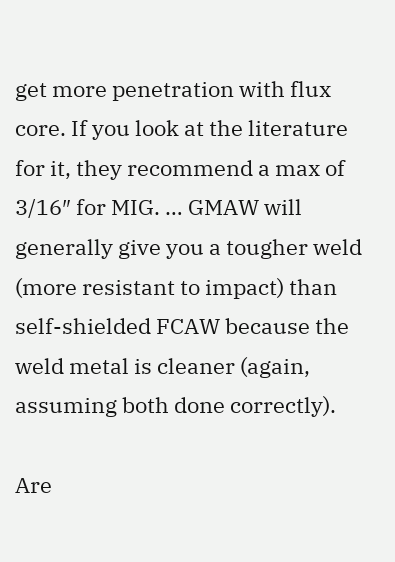get more penetration with flux core. If you look at the literature for it, they recommend a max of 3/16″ for MIG. … GMAW will generally give you a tougher weld (more resistant to impact) than self-shielded FCAW because the weld metal is cleaner (again, assuming both done correctly).

Are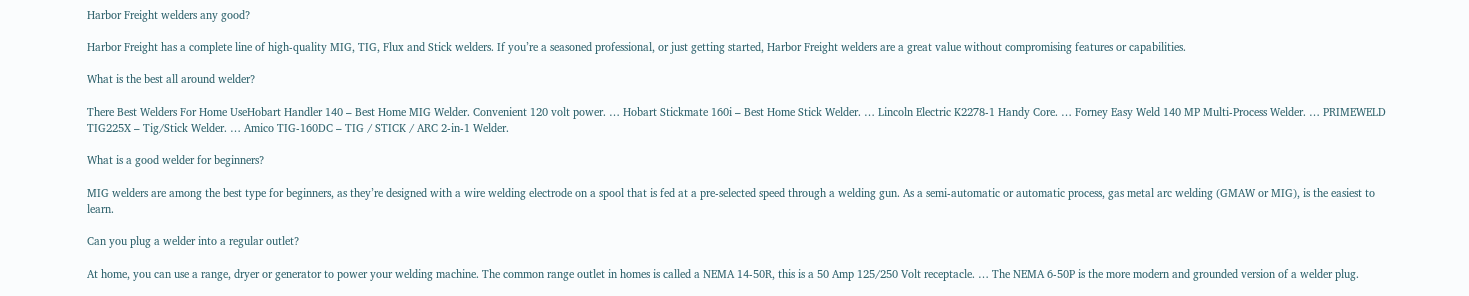Harbor Freight welders any good?

Harbor Freight has a complete line of high-quality MIG, TIG, Flux and Stick welders. If you’re a seasoned professional, or just getting started, Harbor Freight welders are a great value without compromising features or capabilities.

What is the best all around welder?

There Best Welders For Home UseHobart Handler 140 – Best Home MIG Welder. Convenient 120 volt power. … Hobart Stickmate 160i – Best Home Stick Welder. … Lincoln Electric K2278-1 Handy Core. … Forney Easy Weld 140 MP Multi-Process Welder. … PRIMEWELD TIG225X – Tig/Stick Welder. … Amico TIG-160DC – TIG / STICK / ARC 2-in-1 Welder.

What is a good welder for beginners?

MIG welders are among the best type for beginners, as they’re designed with a wire welding electrode on a spool that is fed at a pre-selected speed through a welding gun. As a semi-automatic or automatic process, gas metal arc welding (GMAW or MIG), is the easiest to learn.

Can you plug a welder into a regular outlet?

At home, you can use a range, dryer or generator to power your welding machine. The common range outlet in homes is called a NEMA 14-50R, this is a 50 Amp 125/250 Volt receptacle. … The NEMA 6-50P is the more modern and grounded version of a welder plug.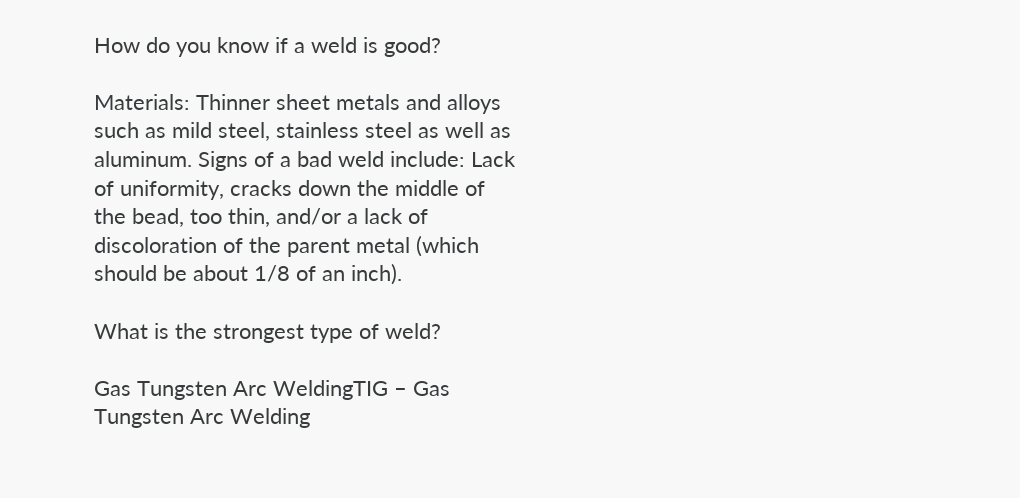How do you know if a weld is good?

Materials: Thinner sheet metals and alloys such as mild steel, stainless steel as well as aluminum. Signs of a bad weld include: Lack of uniformity, cracks down the middle of the bead, too thin, and/or a lack of discoloration of the parent metal (which should be about 1/8 of an inch).

What is the strongest type of weld?

Gas Tungsten Arc WeldingTIG – Gas Tungsten Arc Welding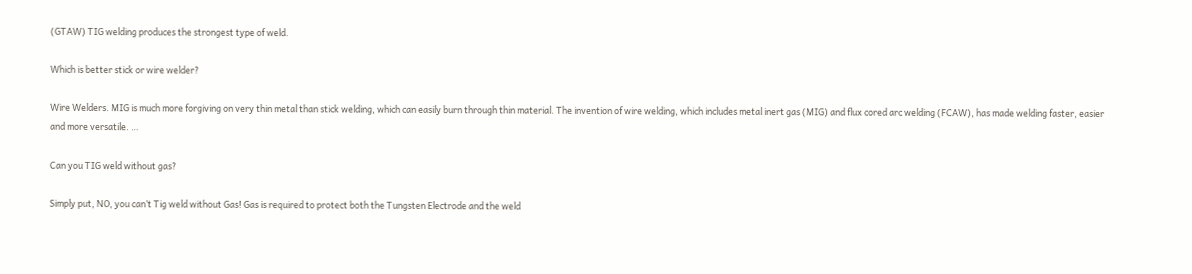(GTAW) TIG welding produces the strongest type of weld.

Which is better stick or wire welder?

Wire Welders. MIG is much more forgiving on very thin metal than stick welding, which can easily burn through thin material. The invention of wire welding, which includes metal inert gas (MIG) and flux cored arc welding (FCAW), has made welding faster, easier and more versatile. …

Can you TIG weld without gas?

Simply put, NO, you can’t Tig weld without Gas! Gas is required to protect both the Tungsten Electrode and the weld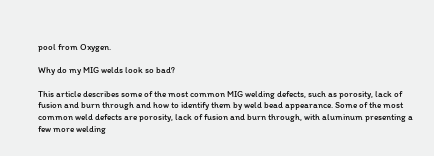pool from Oxygen.

Why do my MIG welds look so bad?

This article describes some of the most common MIG welding defects, such as porosity, lack of fusion and burn through and how to identify them by weld bead appearance. Some of the most common weld defects are porosity, lack of fusion and burn through, with aluminum presenting a few more welding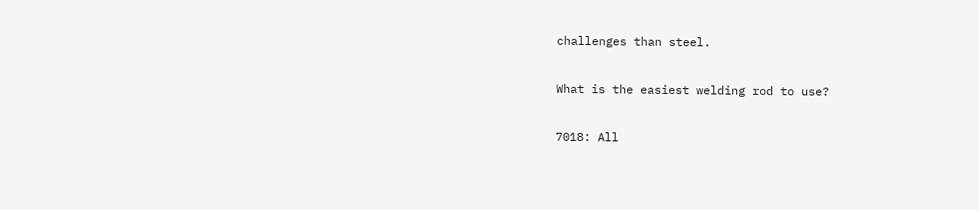challenges than steel.

What is the easiest welding rod to use?

7018: All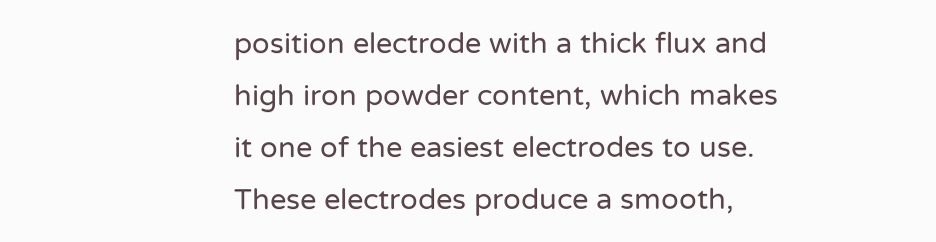position electrode with a thick flux and high iron powder content, which makes it one of the easiest electrodes to use. These electrodes produce a smooth,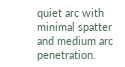quiet arc with minimal spatter and medium arc penetration.